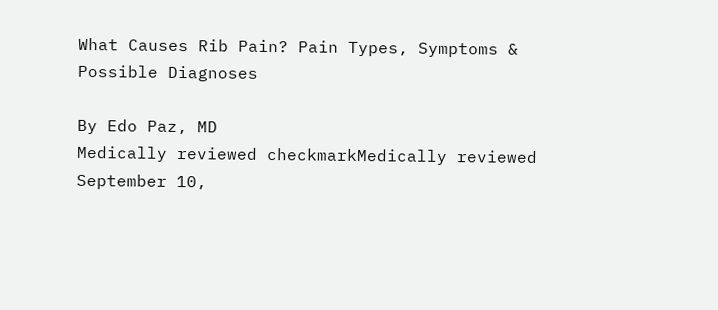What Causes Rib Pain? Pain Types, Symptoms & Possible Diagnoses

By Edo Paz, MD
Medically reviewed checkmarkMedically reviewed
September 10,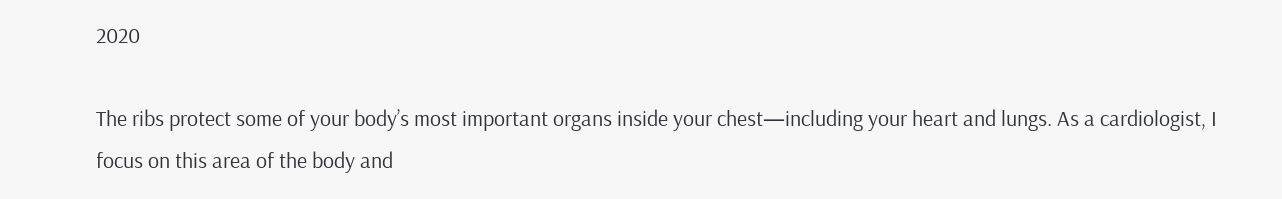2020

The ribs protect some of your body’s most important organs inside your chest—including your heart and lungs. As a cardiologist, I focus on this area of the body and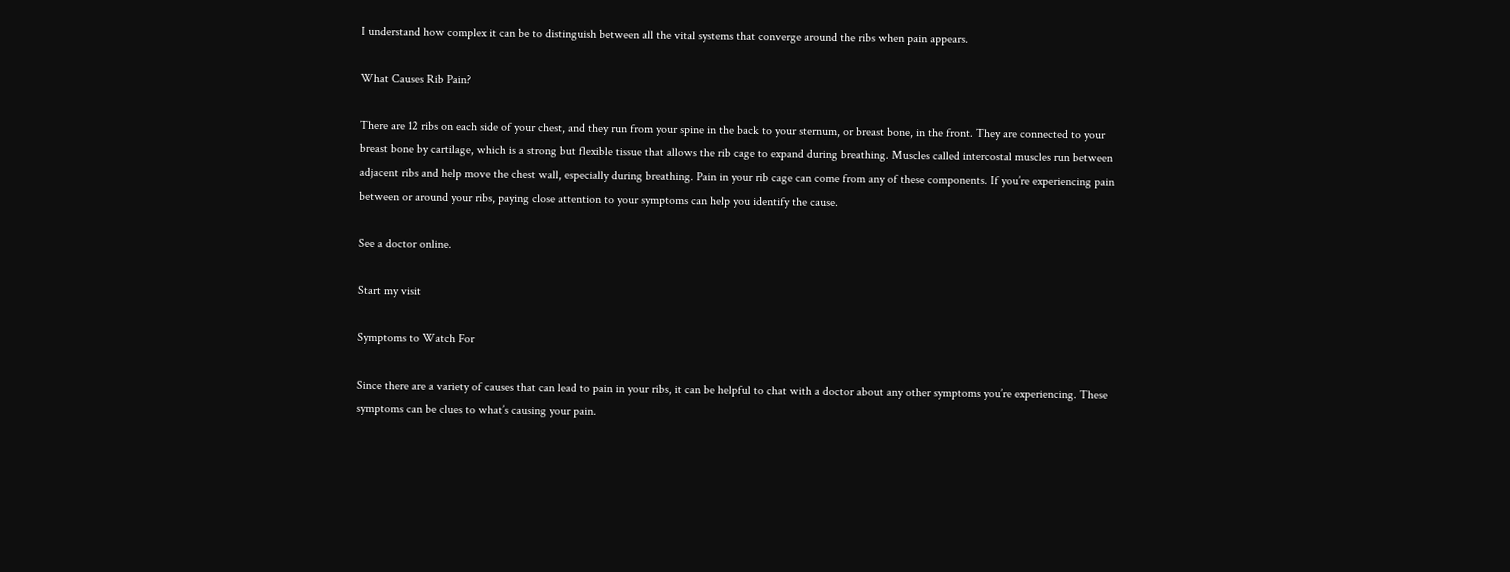I understand how complex it can be to distinguish between all the vital systems that converge around the ribs when pain appears.

What Causes Rib Pain?

There are 12 ribs on each side of your chest, and they run from your spine in the back to your sternum, or breast bone, in the front. They are connected to your breast bone by cartilage, which is a strong but flexible tissue that allows the rib cage to expand during breathing. Muscles called intercostal muscles run between adjacent ribs and help move the chest wall, especially during breathing. Pain in your rib cage can come from any of these components. If you’re experiencing pain between or around your ribs, paying close attention to your symptoms can help you identify the cause.

See a doctor online.

Start my visit

Symptoms to Watch For

Since there are a variety of causes that can lead to pain in your ribs, it can be helpful to chat with a doctor about any other symptoms you’re experiencing. These symptoms can be clues to what’s causing your pain.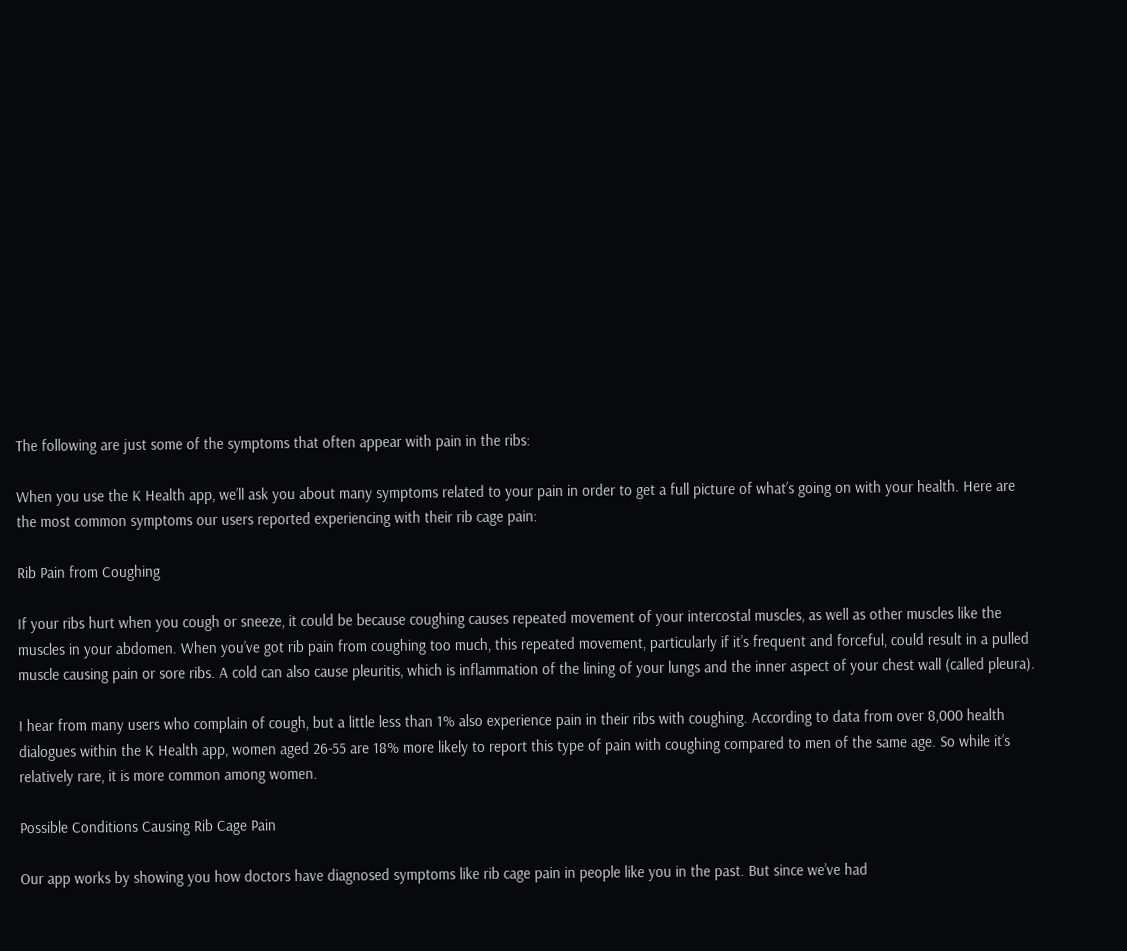The following are just some of the symptoms that often appear with pain in the ribs:

When you use the K Health app, we’ll ask you about many symptoms related to your pain in order to get a full picture of what’s going on with your health. Here are the most common symptoms our users reported experiencing with their rib cage pain:

Rib Pain from Coughing

If your ribs hurt when you cough or sneeze, it could be because coughing causes repeated movement of your intercostal muscles, as well as other muscles like the muscles in your abdomen. When you’ve got rib pain from coughing too much, this repeated movement, particularly if it’s frequent and forceful, could result in a pulled muscle causing pain or sore ribs. A cold can also cause pleuritis, which is inflammation of the lining of your lungs and the inner aspect of your chest wall (called pleura).

I hear from many users who complain of cough, but a little less than 1% also experience pain in their ribs with coughing. According to data from over 8,000 health dialogues within the K Health app, women aged 26-55 are 18% more likely to report this type of pain with coughing compared to men of the same age. So while it’s relatively rare, it is more common among women.

Possible Conditions Causing Rib Cage Pain

Our app works by showing you how doctors have diagnosed symptoms like rib cage pain in people like you in the past. But since we’ve had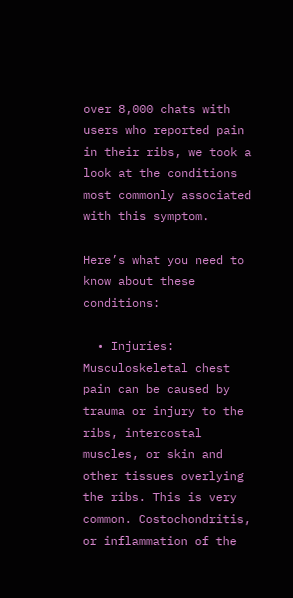over 8,000 chats with users who reported pain in their ribs, we took a look at the conditions most commonly associated with this symptom.

Here’s what you need to know about these conditions:

  • Injuries: Musculoskeletal chest pain can be caused by trauma or injury to the ribs, intercostal muscles, or skin and other tissues overlying the ribs. This is very common. Costochondritis, or inflammation of the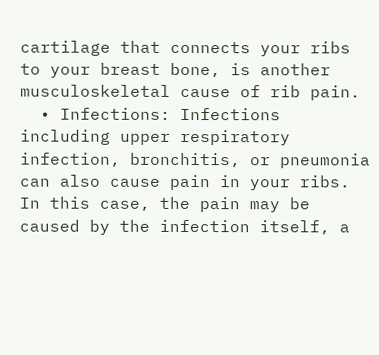cartilage that connects your ribs to your breast bone, is another musculoskeletal cause of rib pain.
  • Infections: Infections including upper respiratory infection, bronchitis, or pneumonia can also cause pain in your ribs. In this case, the pain may be caused by the infection itself, a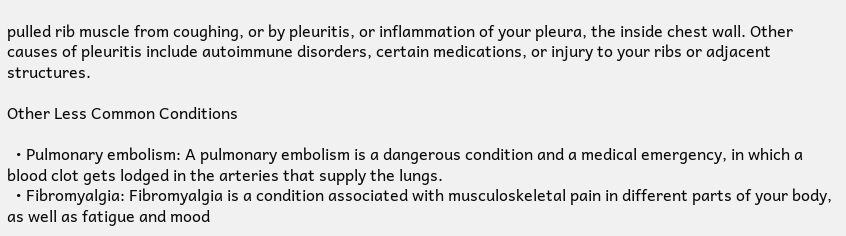pulled rib muscle from coughing, or by pleuritis, or inflammation of your pleura, the inside chest wall. Other causes of pleuritis include autoimmune disorders, certain medications, or injury to your ribs or adjacent structures.

Other Less Common Conditions

  • Pulmonary embolism: A pulmonary embolism is a dangerous condition and a medical emergency, in which a blood clot gets lodged in the arteries that supply the lungs.
  • Fibromyalgia: Fibromyalgia is a condition associated with musculoskeletal pain in different parts of your body, as well as fatigue and mood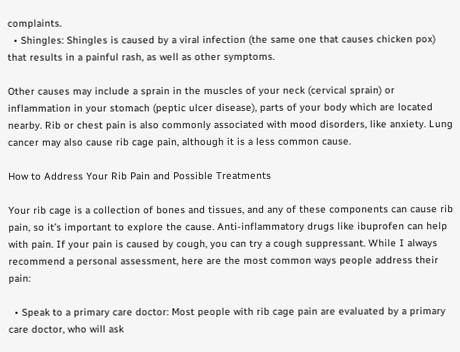complaints.
  • Shingles: Shingles is caused by a viral infection (the same one that causes chicken pox) that results in a painful rash, as well as other symptoms.

Other causes may include a sprain in the muscles of your neck (cervical sprain) or inflammation in your stomach (peptic ulcer disease), parts of your body which are located nearby. Rib or chest pain is also commonly associated with mood disorders, like anxiety. Lung cancer may also cause rib cage pain, although it is a less common cause.

How to Address Your Rib Pain and Possible Treatments

Your rib cage is a collection of bones and tissues, and any of these components can cause rib pain, so it’s important to explore the cause. Anti-inflammatory drugs like ibuprofen can help with pain. If your pain is caused by cough, you can try a cough suppressant. While I always recommend a personal assessment, here are the most common ways people address their pain:

  • Speak to a primary care doctor: Most people with rib cage pain are evaluated by a primary care doctor, who will ask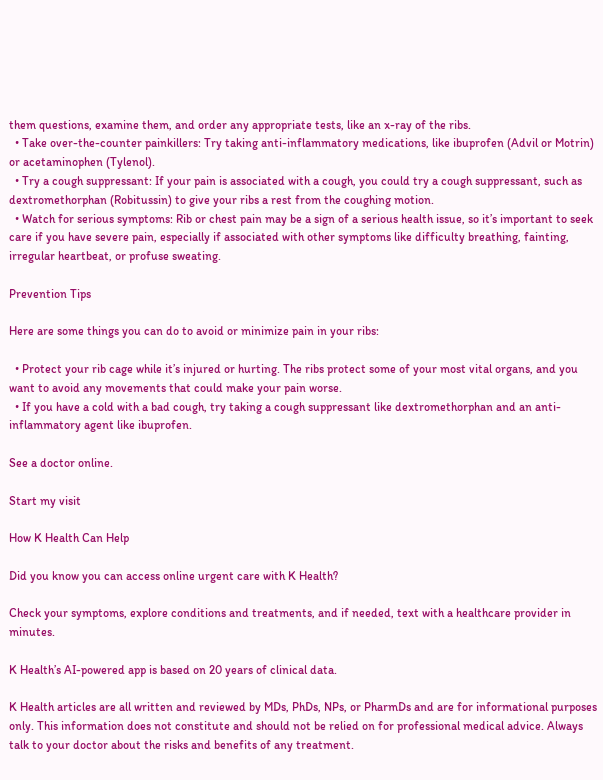them questions, examine them, and order any appropriate tests, like an x-ray of the ribs.
  • Take over-the-counter painkillers: Try taking anti-inflammatory medications, like ibuprofen (Advil or Motrin) or acetaminophen (Tylenol).
  • Try a cough suppressant: If your pain is associated with a cough, you could try a cough suppressant, such as dextromethorphan (Robitussin) to give your ribs a rest from the coughing motion.
  • Watch for serious symptoms: Rib or chest pain may be a sign of a serious health issue, so it’s important to seek care if you have severe pain, especially if associated with other symptoms like difficulty breathing, fainting, irregular heartbeat, or profuse sweating.

Prevention Tips

Here are some things you can do to avoid or minimize pain in your ribs:

  • Protect your rib cage while it’s injured or hurting. The ribs protect some of your most vital organs, and you want to avoid any movements that could make your pain worse.
  • If you have a cold with a bad cough, try taking a cough suppressant like dextromethorphan and an anti-inflammatory agent like ibuprofen.

See a doctor online.

Start my visit

How K Health Can Help

Did you know you can access online urgent care with K Health?

Check your symptoms, explore conditions and treatments, and if needed, text with a healthcare provider in minutes.

K Health’s AI-powered app is based on 20 years of clinical data.

K Health articles are all written and reviewed by MDs, PhDs, NPs, or PharmDs and are for informational purposes only. This information does not constitute and should not be relied on for professional medical advice. Always talk to your doctor about the risks and benefits of any treatment.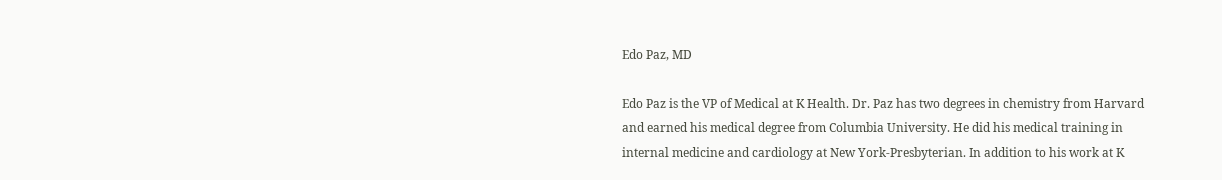Edo Paz, MD

Edo Paz is the VP of Medical at K Health. Dr. Paz has two degrees in chemistry from Harvard and earned his medical degree from Columbia University. He did his medical training in internal medicine and cardiology at New York-Presbyterian. In addition to his work at K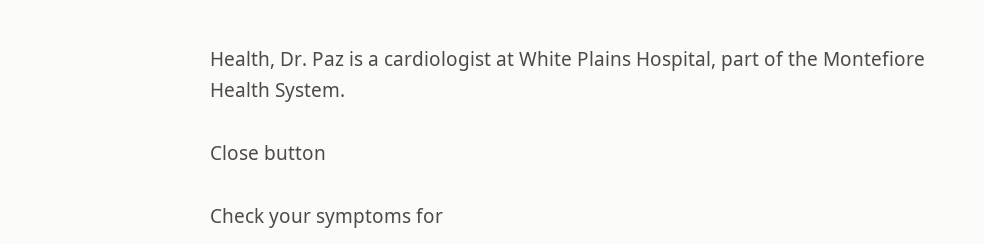Health, Dr. Paz is a cardiologist at White Plains Hospital, part of the Montefiore Health System.

Close button

Check your symptoms for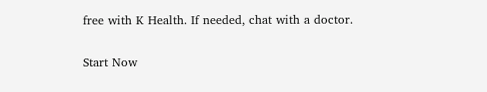free with K Health. If needed, chat with a doctor.

Start Now